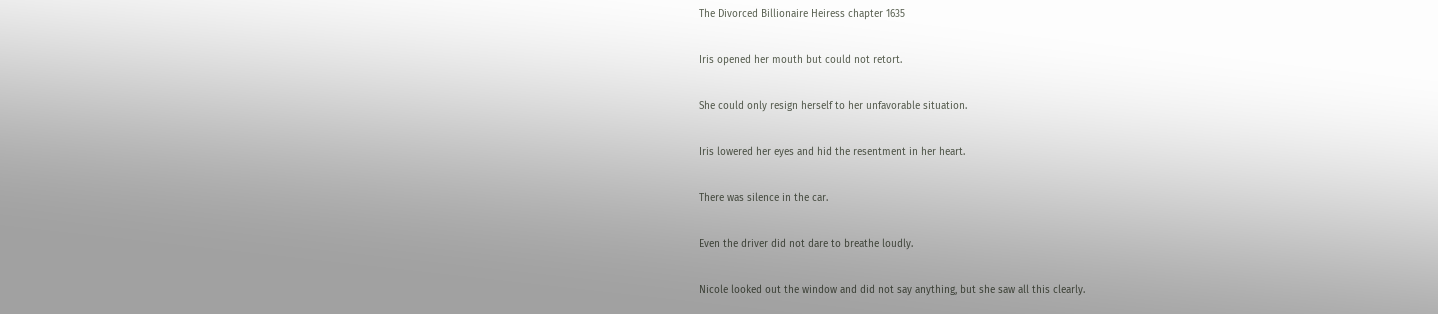The Divorced Billionaire Heiress chapter 1635

Iris opened her mouth but could not retort.

She could only resign herself to her unfavorable situation.

Iris lowered her eyes and hid the resentment in her heart.

There was silence in the car.

Even the driver did not dare to breathe loudly.

Nicole looked out the window and did not say anything, but she saw all this clearly.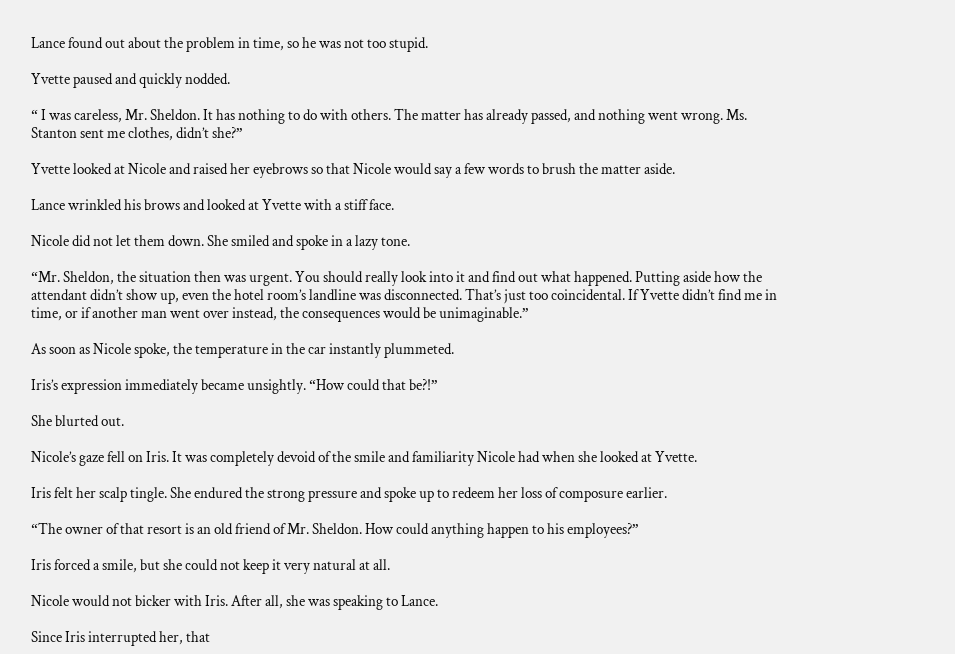Lance found out about the problem in time, so he was not too stupid.

Yvette paused and quickly nodded.

“ I was careless, Mr. Sheldon. It has nothing to do with others. The matter has already passed, and nothing went wrong. Ms. Stanton sent me clothes, didn’t she?”

Yvette looked at Nicole and raised her eyebrows so that Nicole would say a few words to brush the matter aside.

Lance wrinkled his brows and looked at Yvette with a stiff face.

Nicole did not let them down. She smiled and spoke in a lazy tone.

“Mr. Sheldon, the situation then was urgent. You should really look into it and find out what happened. Putting aside how the attendant didn’t show up, even the hotel room’s landline was disconnected. That’s just too coincidental. If Yvette didn’t find me in time, or if another man went over instead, the consequences would be unimaginable.”

As soon as Nicole spoke, the temperature in the car instantly plummeted.

Iris’s expression immediately became unsightly. “How could that be?!”

She blurted out.

Nicole’s gaze fell on Iris. It was completely devoid of the smile and familiarity Nicole had when she looked at Yvette.

Iris felt her scalp tingle. She endured the strong pressure and spoke up to redeem her loss of composure earlier.

“The owner of that resort is an old friend of Mr. Sheldon. How could anything happen to his employees?”

Iris forced a smile, but she could not keep it very natural at all.

Nicole would not bicker with Iris. After all, she was speaking to Lance.

Since Iris interrupted her, that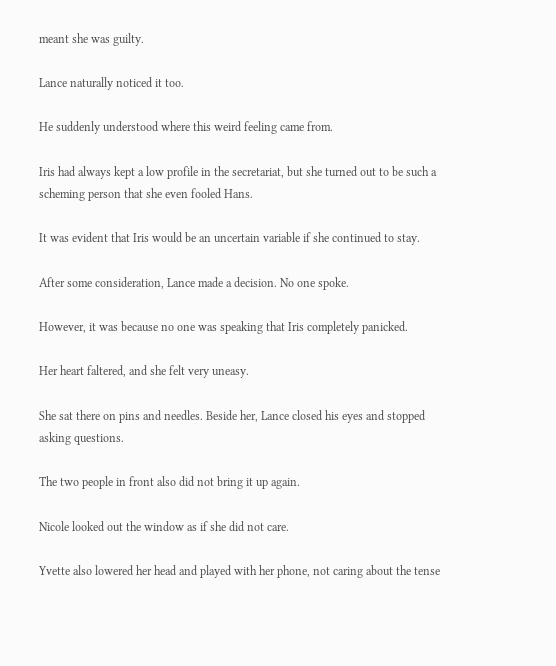meant she was guilty.

Lance naturally noticed it too.

He suddenly understood where this weird feeling came from.

Iris had always kept a low profile in the secretariat, but she turned out to be such a scheming person that she even fooled Hans.

It was evident that Iris would be an uncertain variable if she continued to stay.

After some consideration, Lance made a decision. No one spoke.

However, it was because no one was speaking that Iris completely panicked.

Her heart faltered, and she felt very uneasy.

She sat there on pins and needles. Beside her, Lance closed his eyes and stopped asking questions.

The two people in front also did not bring it up again.

Nicole looked out the window as if she did not care.

Yvette also lowered her head and played with her phone, not caring about the tense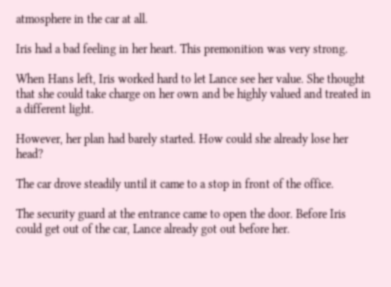atmosphere in the car at all.

Iris had a bad feeling in her heart. This premonition was very strong.

When Hans left, Iris worked hard to let Lance see her value. She thought that she could take charge on her own and be highly valued and treated in a different light.

However, her plan had barely started. How could she already lose her head?

The car drove steadily until it came to a stop in front of the office.

The security guard at the entrance came to open the door. Before Iris could get out of the car, Lance already got out before her.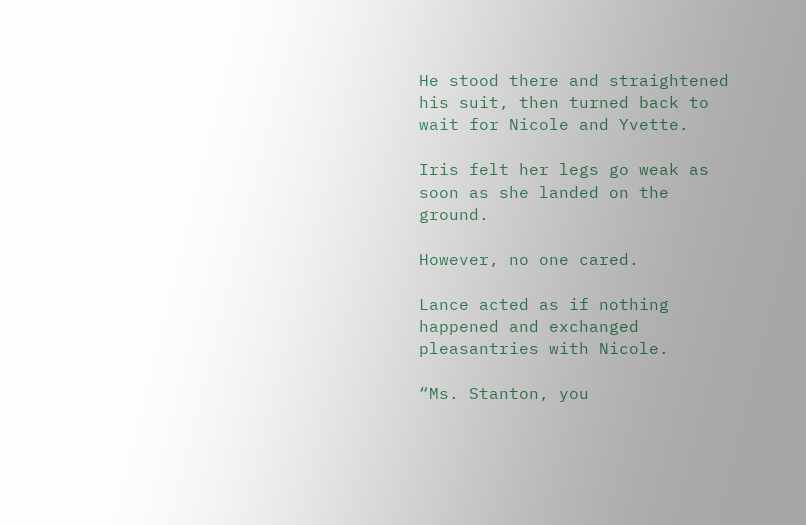He stood there and straightened his suit, then turned back to wait for Nicole and Yvette.

Iris felt her legs go weak as soon as she landed on the ground.

However, no one cared.

Lance acted as if nothing happened and exchanged pleasantries with Nicole.

“Ms. Stanton, you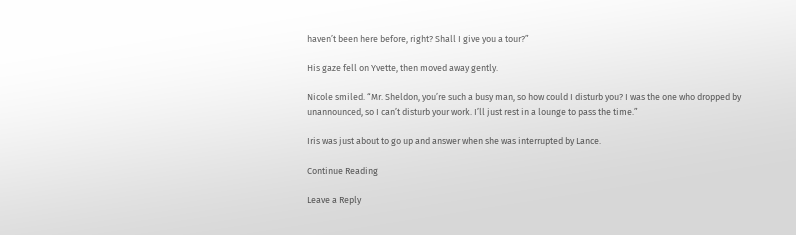haven’t been here before, right? Shall I give you a tour?”

His gaze fell on Yvette, then moved away gently.

Nicole smiled. “Mr. Sheldon, you’re such a busy man, so how could I disturb you? I was the one who dropped by unannounced, so I can’t disturb your work. I’ll just rest in a lounge to pass the time.”

Iris was just about to go up and answer when she was interrupted by Lance.

Continue Reading

Leave a Reply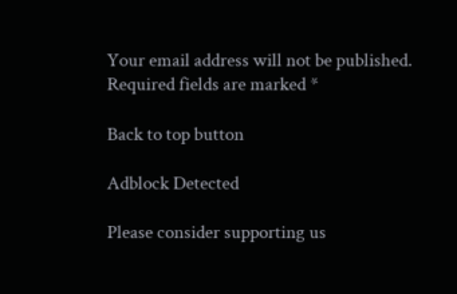Your email address will not be published. Required fields are marked *

Back to top button

Adblock Detected

Please consider supporting us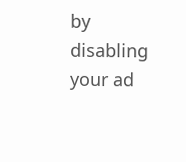by disabling your ad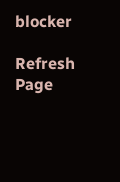blocker

Refresh Page